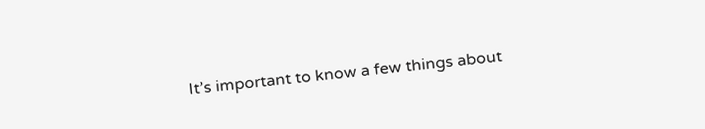It’s important to know a few things about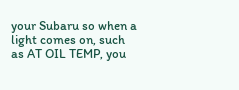your Subaru so when a light comes on, such as AT OIL TEMP, you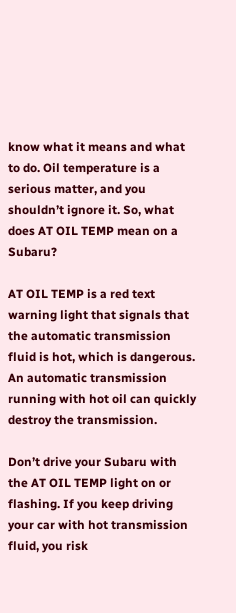know what it means and what to do. Oil temperature is a serious matter, and you shouldn’t ignore it. So, what does AT OIL TEMP mean on a Subaru?

AT OIL TEMP is a red text warning light that signals that the automatic transmission fluid is hot, which is dangerous. An automatic transmission running with hot oil can quickly destroy the transmission.

Don’t drive your Subaru with the AT OIL TEMP light on or flashing. If you keep driving your car with hot transmission fluid, you risk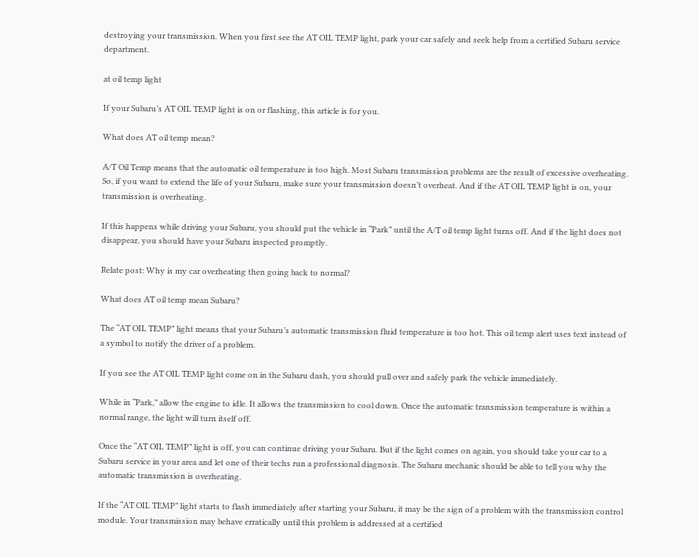destroying your transmission. When you first see the AT OIL TEMP light, park your car safely and seek help from a certified Subaru service department.

at oil temp light

If your Subaru’s AT OIL TEMP light is on or flashing, this article is for you.

What does AT oil temp mean?

A/T Oil Temp means that the automatic oil temperature is too high. Most Subaru transmission problems are the result of excessive overheating. So, if you want to extend the life of your Subaru, make sure your transmission doesn’t overheat. And if the AT OIL TEMP light is on, your transmission is overheating.

If this happens while driving your Subaru, you should put the vehicle in “Park” until the A/T oil temp light turns off. And if the light does not disappear, you should have your Subaru inspected promptly.

Relate post: Why is my car overheating then going back to normal?

What does AT oil temp mean Subaru?

The “AT OIL TEMP” light means that your Subaru’s automatic transmission fluid temperature is too hot. This oil temp alert uses text instead of a symbol to notify the driver of a problem.

If you see the AT OIL TEMP light come on in the Subaru dash, you should pull over and safely park the vehicle immediately.

While in “Park,” allow the engine to idle. It allows the transmission to cool down. Once the automatic transmission temperature is within a normal range, the light will turn itself off.

Once the “AT OIL TEMP” light is off, you can continue driving your Subaru. But if the light comes on again, you should take your car to a Subaru service in your area and let one of their techs run a professional diagnosis. The Subaru mechanic should be able to tell you why the automatic transmission is overheating.

If the “AT OIL TEMP” light starts to flash immediately after starting your Subaru, it may be the sign of a problem with the transmission control module. Your transmission may behave erratically until this problem is addressed at a certified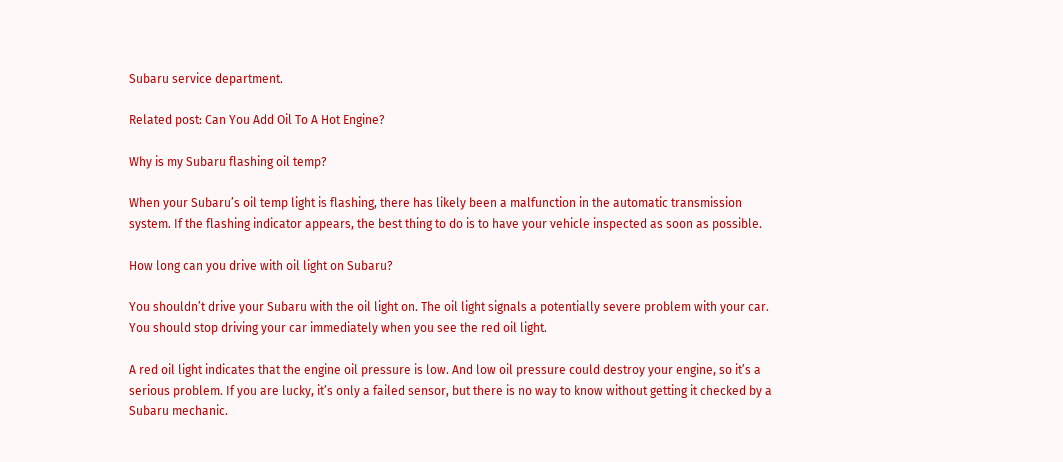Subaru service department.

Related post: Can You Add Oil To A Hot Engine?

Why is my Subaru flashing oil temp?

When your Subaru’s oil temp light is flashing, there has likely been a malfunction in the automatic transmission system. If the flashing indicator appears, the best thing to do is to have your vehicle inspected as soon as possible.

How long can you drive with oil light on Subaru?

You shouldn’t drive your Subaru with the oil light on. The oil light signals a potentially severe problem with your car. You should stop driving your car immediately when you see the red oil light.

A red oil light indicates that the engine oil pressure is low. And low oil pressure could destroy your engine, so it’s a serious problem. If you are lucky, it’s only a failed sensor, but there is no way to know without getting it checked by a Subaru mechanic.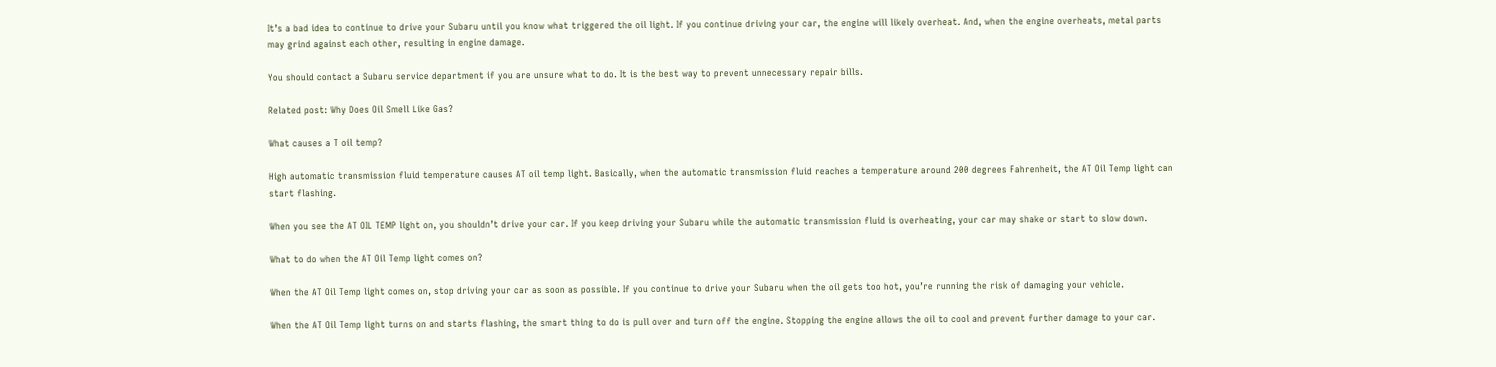It’s a bad idea to continue to drive your Subaru until you know what triggered the oil light. If you continue driving your car, the engine will likely overheat. And, when the engine overheats, metal parts may grind against each other, resulting in engine damage.

You should contact a Subaru service department if you are unsure what to do. It is the best way to prevent unnecessary repair bills.

Related post: Why Does Oil Smell Like Gas?

What causes a T oil temp?

High automatic transmission fluid temperature causes AT oil temp light. Basically, when the automatic transmission fluid reaches a temperature around 200 degrees Fahrenheit, the AT Oil Temp light can start flashing.

When you see the AT OIL TEMP light on, you shouldn’t drive your car. If you keep driving your Subaru while the automatic transmission fluid is overheating, your car may shake or start to slow down.

What to do when the AT Oil Temp light comes on?

When the AT Oil Temp light comes on, stop driving your car as soon as possible. If you continue to drive your Subaru when the oil gets too hot, you’re running the risk of damaging your vehicle.

When the AT Oil Temp light turns on and starts flashing, the smart thing to do is pull over and turn off the engine. Stopping the engine allows the oil to cool and prevent further damage to your car.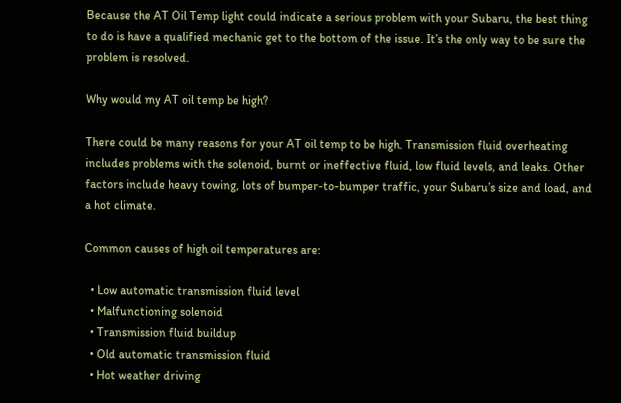Because the AT Oil Temp light could indicate a serious problem with your Subaru, the best thing to do is have a qualified mechanic get to the bottom of the issue. It’s the only way to be sure the problem is resolved.

Why would my AT oil temp be high?

There could be many reasons for your AT oil temp to be high. Transmission fluid overheating includes problems with the solenoid, burnt or ineffective fluid, low fluid levels, and leaks. Other factors include heavy towing, lots of bumper-to-bumper traffic, your Subaru’s size and load, and a hot climate.

Common causes of high oil temperatures are:

  • Low automatic transmission fluid level
  • Malfunctioning solenoid
  • Transmission fluid buildup
  • Old automatic transmission fluid
  • Hot weather driving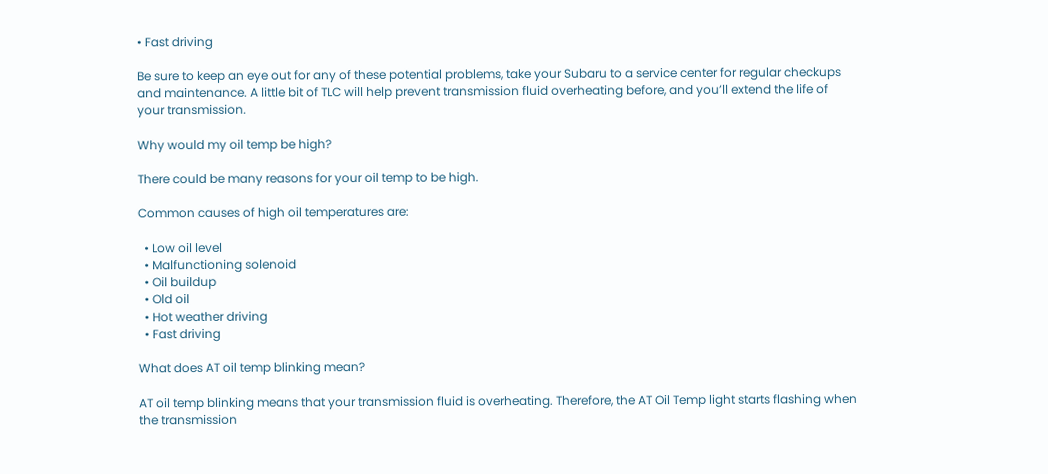• Fast driving

Be sure to keep an eye out for any of these potential problems, take your Subaru to a service center for regular checkups and maintenance. A little bit of TLC will help prevent transmission fluid overheating before, and you’ll extend the life of your transmission.

Why would my oil temp be high?

There could be many reasons for your oil temp to be high.

Common causes of high oil temperatures are:

  • Low oil level
  • Malfunctioning solenoid
  • Oil buildup
  • Old oil
  • Hot weather driving
  • Fast driving

What does AT oil temp blinking mean?

AT oil temp blinking means that your transmission fluid is overheating. Therefore, the AT Oil Temp light starts flashing when the transmission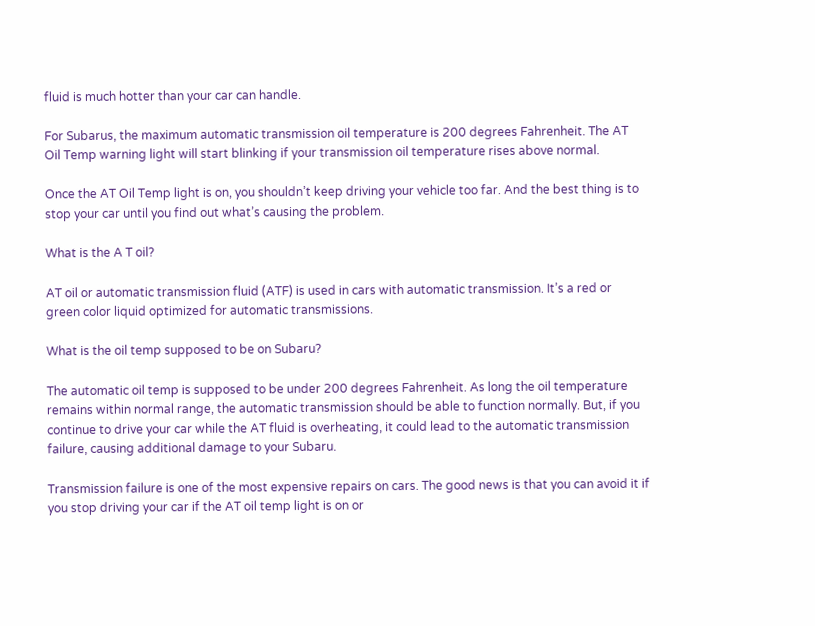fluid is much hotter than your car can handle.

For Subarus, the maximum automatic transmission oil temperature is 200 degrees Fahrenheit. The AT Oil Temp warning light will start blinking if your transmission oil temperature rises above normal.

Once the AT Oil Temp light is on, you shouldn’t keep driving your vehicle too far. And the best thing is to stop your car until you find out what’s causing the problem.

What is the A T oil?

AT oil or automatic transmission fluid (ATF) is used in cars with automatic transmission. It’s a red or green color liquid optimized for automatic transmissions.

What is the oil temp supposed to be on Subaru?

The automatic oil temp is supposed to be under 200 degrees Fahrenheit. As long the oil temperature remains within normal range, the automatic transmission should be able to function normally. But, if you continue to drive your car while the AT fluid is overheating, it could lead to the automatic transmission failure, causing additional damage to your Subaru.

Transmission failure is one of the most expensive repairs on cars. The good news is that you can avoid it if you stop driving your car if the AT oil temp light is on or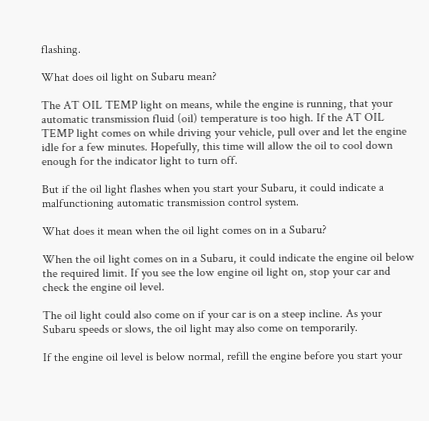flashing.

What does oil light on Subaru mean?

The AT OIL TEMP light on means, while the engine is running, that your automatic transmission fluid (oil) temperature is too high. If the AT OIL TEMP light comes on while driving your vehicle, pull over and let the engine idle for a few minutes. Hopefully, this time will allow the oil to cool down enough for the indicator light to turn off.

But if the oil light flashes when you start your Subaru, it could indicate a malfunctioning automatic transmission control system.

What does it mean when the oil light comes on in a Subaru?

When the oil light comes on in a Subaru, it could indicate the engine oil below the required limit. If you see the low engine oil light on, stop your car and check the engine oil level.

The oil light could also come on if your car is on a steep incline. As your Subaru speeds or slows, the oil light may also come on temporarily.

If the engine oil level is below normal, refill the engine before you start your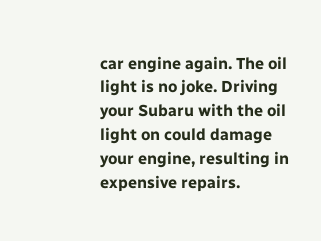car engine again. The oil light is no joke. Driving your Subaru with the oil light on could damage your engine, resulting in expensive repairs.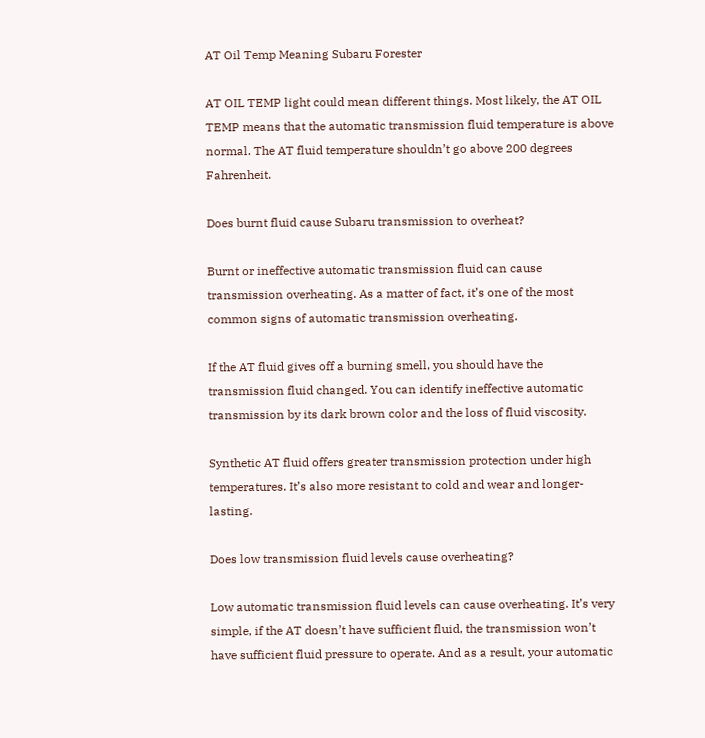AT Oil Temp Meaning Subaru Forester

AT OIL TEMP light could mean different things. Most likely, the AT OIL TEMP means that the automatic transmission fluid temperature is above normal. The AT fluid temperature shouldn’t go above 200 degrees Fahrenheit.

Does burnt fluid cause Subaru transmission to overheat?

Burnt or ineffective automatic transmission fluid can cause transmission overheating. As a matter of fact, it’s one of the most common signs of automatic transmission overheating.

If the AT fluid gives off a burning smell, you should have the transmission fluid changed. You can identify ineffective automatic transmission by its dark brown color and the loss of fluid viscosity.

Synthetic AT fluid offers greater transmission protection under high temperatures. It’s also more resistant to cold and wear and longer-lasting.

Does low transmission fluid levels cause overheating?

Low automatic transmission fluid levels can cause overheating. It’s very simple, if the AT doesn’t have sufficient fluid, the transmission won’t have sufficient fluid pressure to operate. And as a result, your automatic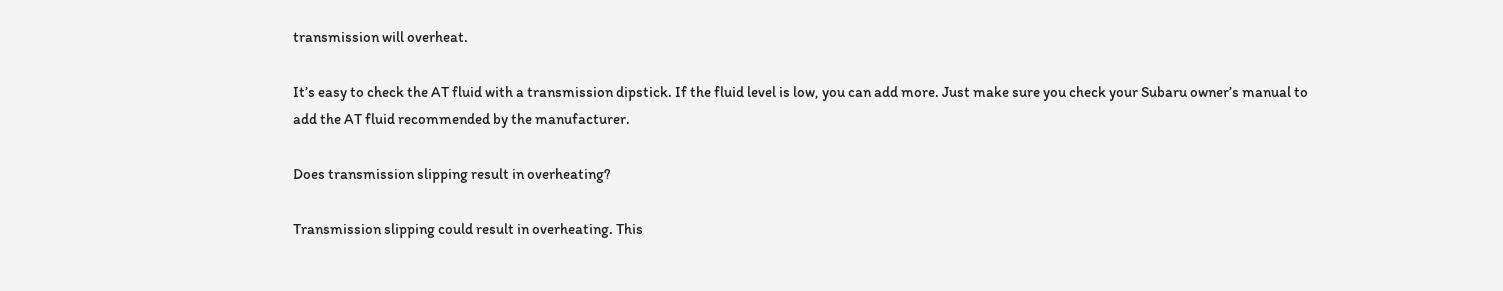transmission will overheat.

It’s easy to check the AT fluid with a transmission dipstick. If the fluid level is low, you can add more. Just make sure you check your Subaru owner’s manual to add the AT fluid recommended by the manufacturer.

Does transmission slipping result in overheating?

Transmission slipping could result in overheating. This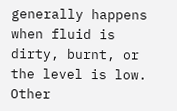generally happens when fluid is dirty, burnt, or the level is low. Other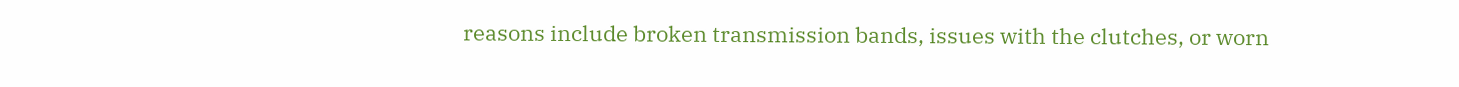reasons include broken transmission bands, issues with the clutches, or worn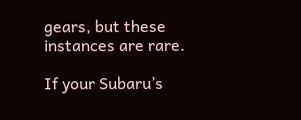gears, but these instances are rare.

If your Subaru’s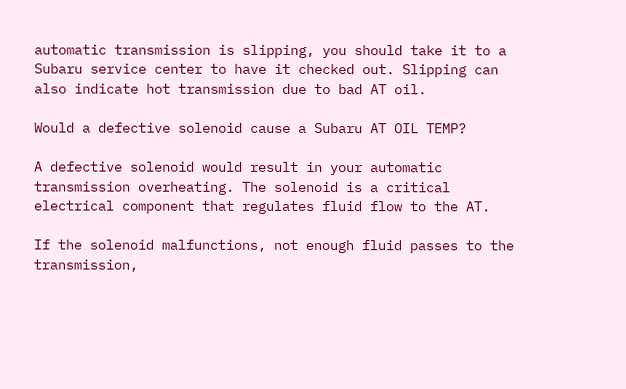automatic transmission is slipping, you should take it to a Subaru service center to have it checked out. Slipping can also indicate hot transmission due to bad AT oil.

Would a defective solenoid cause a Subaru AT OIL TEMP?

A defective solenoid would result in your automatic transmission overheating. The solenoid is a critical electrical component that regulates fluid flow to the AT.

If the solenoid malfunctions, not enough fluid passes to the transmission,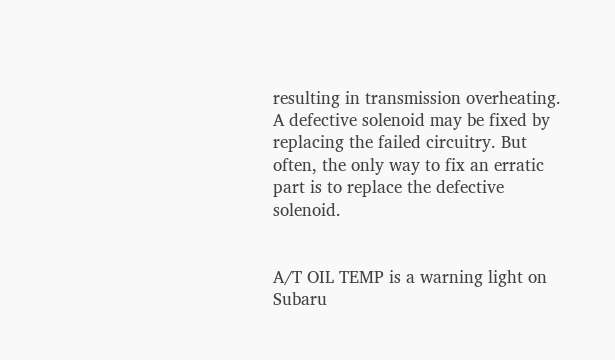resulting in transmission overheating. A defective solenoid may be fixed by replacing the failed circuitry. But often, the only way to fix an erratic part is to replace the defective solenoid.


A/T OIL TEMP is a warning light on Subaru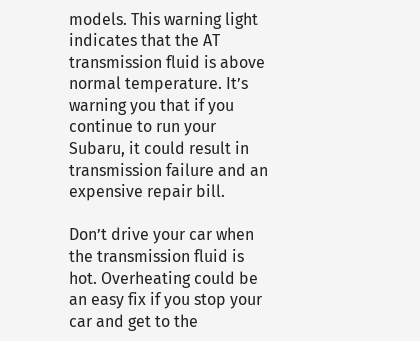models. This warning light indicates that the AT transmission fluid is above normal temperature. It’s warning you that if you continue to run your Subaru, it could result in transmission failure and an expensive repair bill.

Don’t drive your car when the transmission fluid is hot. Overheating could be an easy fix if you stop your car and get to the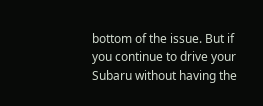bottom of the issue. But if you continue to drive your Subaru without having the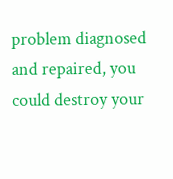problem diagnosed and repaired, you could destroy your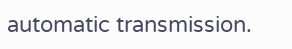automatic transmission.